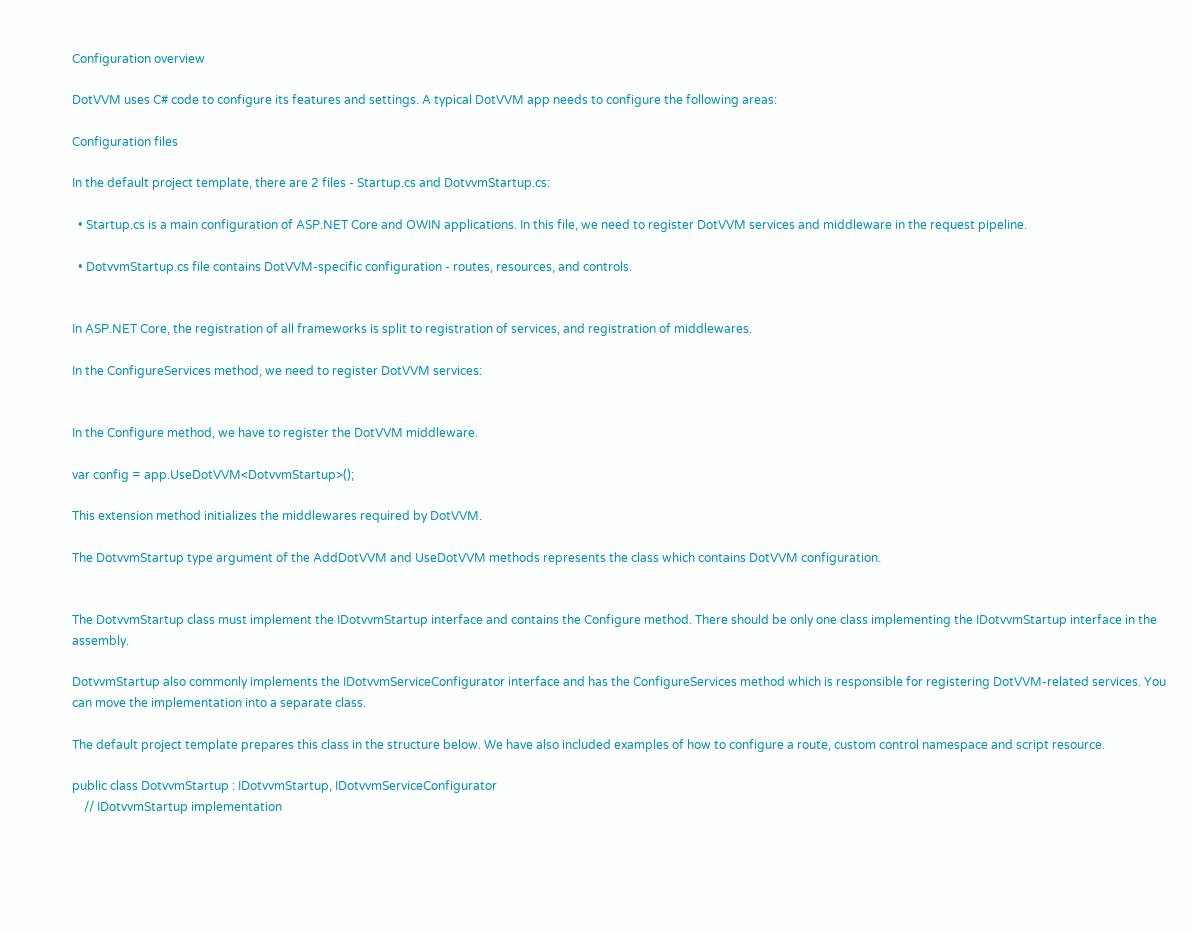Configuration overview

DotVVM uses C# code to configure its features and settings. A typical DotVVM app needs to configure the following areas:

Configuration files

In the default project template, there are 2 files - Startup.cs and DotvvmStartup.cs:

  • Startup.cs is a main configuration of ASP.NET Core and OWIN applications. In this file, we need to register DotVVM services and middleware in the request pipeline.

  • DotvvmStartup.cs file contains DotVVM-specific configuration - routes, resources, and controls.


In ASP.NET Core, the registration of all frameworks is split to registration of services, and registration of middlewares.

In the ConfigureServices method, we need to register DotVVM services:


In the Configure method, we have to register the DotVVM middleware.

var config = app.UseDotVVM<DotvvmStartup>();

This extension method initializes the middlewares required by DotVVM.

The DotvvmStartup type argument of the AddDotVVM and UseDotVVM methods represents the class which contains DotVVM configuration.


The DotvvmStartup class must implement the IDotvvmStartup interface and contains the Configure method. There should be only one class implementing the IDotvvmStartup interface in the assembly.

DotvvmStartup also commonly implements the IDotvvmServiceConfigurator interface and has the ConfigureServices method which is responsible for registering DotVVM-related services. You can move the implementation into a separate class.

The default project template prepares this class in the structure below. We have also included examples of how to configure a route, custom control namespace and script resource.

public class DotvvmStartup : IDotvvmStartup, IDotvvmServiceConfigurator
    // IDotvvmStartup implementation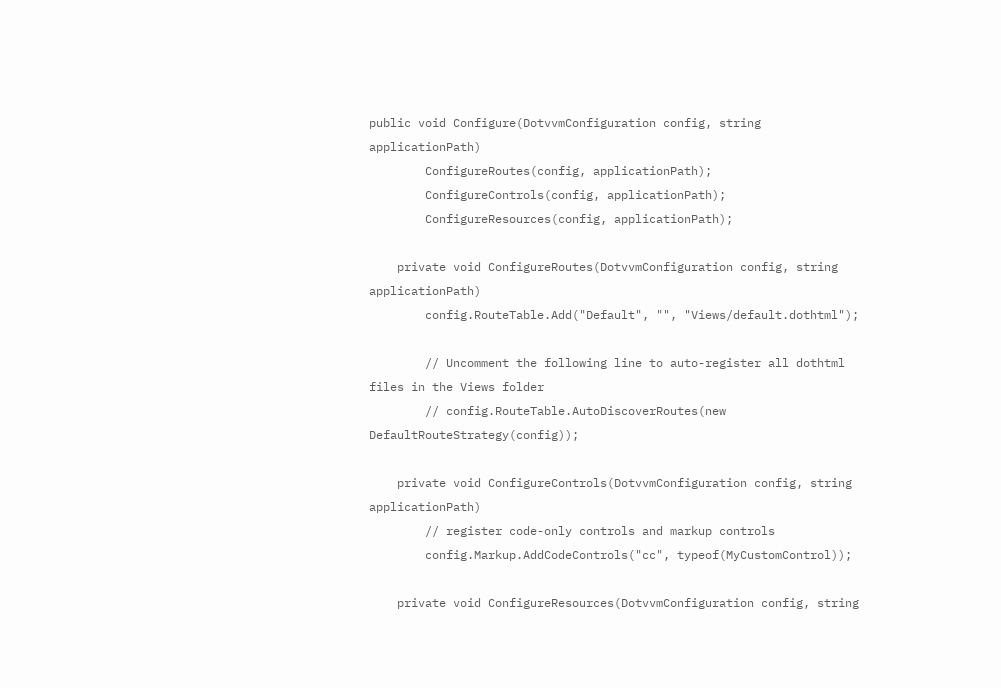public void Configure(DotvvmConfiguration config, string applicationPath)
        ConfigureRoutes(config, applicationPath);
        ConfigureControls(config, applicationPath);
        ConfigureResources(config, applicationPath);

    private void ConfigureRoutes(DotvvmConfiguration config, string applicationPath)
        config.RouteTable.Add("Default", "", "Views/default.dothtml");

        // Uncomment the following line to auto-register all dothtml files in the Views folder
        // config.RouteTable.AutoDiscoverRoutes(new DefaultRouteStrategy(config));

    private void ConfigureControls(DotvvmConfiguration config, string applicationPath)
        // register code-only controls and markup controls
        config.Markup.AddCodeControls("cc", typeof(MyCustomControl));

    private void ConfigureResources(DotvvmConfiguration config, string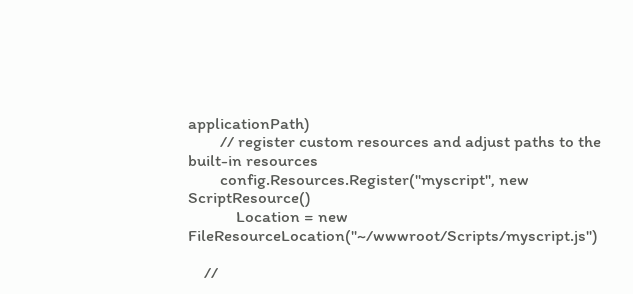applicationPath)
        // register custom resources and adjust paths to the built-in resources
        config.Resources.Register("myscript", new ScriptResource()
            Location = new FileResourceLocation("~/wwwroot/Scripts/myscript.js")

    //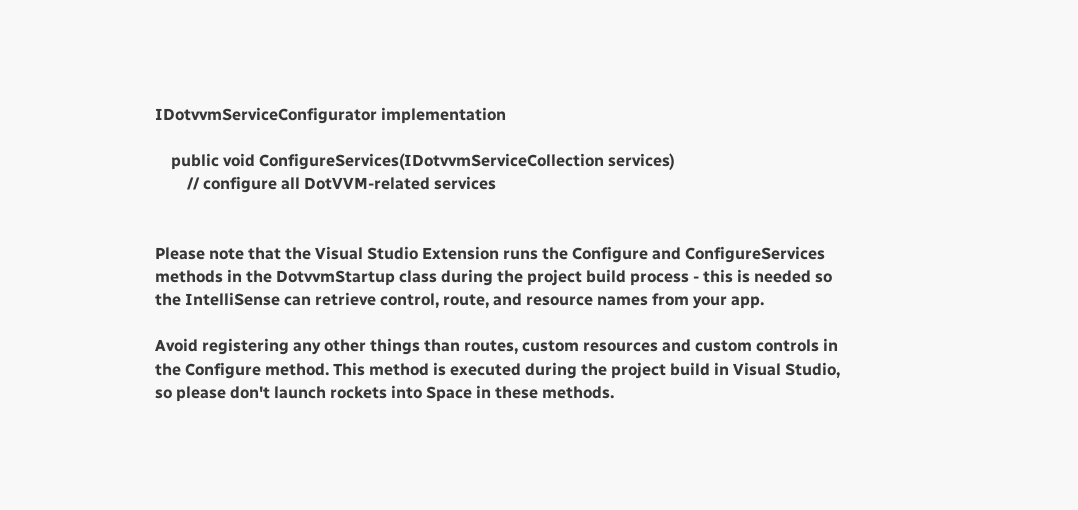IDotvvmServiceConfigurator implementation

    public void ConfigureServices(IDotvvmServiceCollection services)
        // configure all DotVVM-related services


Please note that the Visual Studio Extension runs the Configure and ConfigureServices methods in the DotvvmStartup class during the project build process - this is needed so the IntelliSense can retrieve control, route, and resource names from your app.

Avoid registering any other things than routes, custom resources and custom controls in the Configure method. This method is executed during the project build in Visual Studio, so please don't launch rockets into Space in these methods.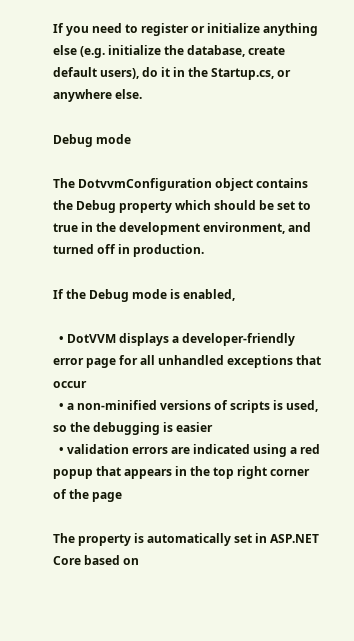If you need to register or initialize anything else (e.g. initialize the database, create default users), do it in the Startup.cs, or anywhere else.

Debug mode

The DotvvmConfiguration object contains the Debug property which should be set to true in the development environment, and turned off in production.

If the Debug mode is enabled,

  • DotVVM displays a developer-friendly error page for all unhandled exceptions that occur
  • a non-minified versions of scripts is used, so the debugging is easier
  • validation errors are indicated using a red popup that appears in the top right corner of the page

The property is automatically set in ASP.NET Core based on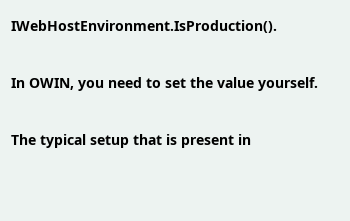IWebHostEnvironment.IsProduction().

In OWIN, you need to set the value yourself.

The typical setup that is present in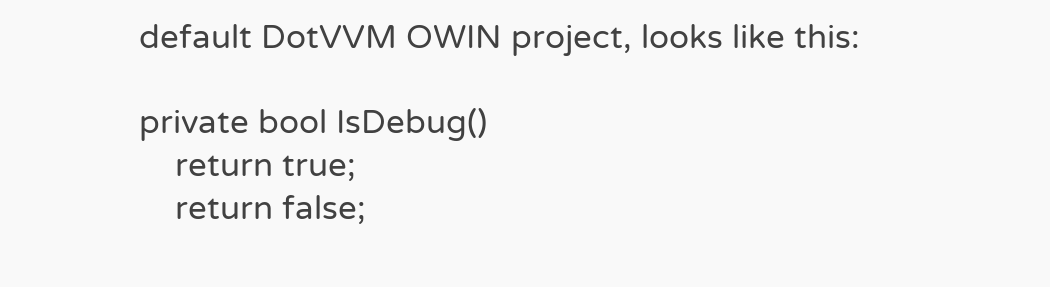default DotVVM OWIN project, looks like this:

private bool IsDebug()
    return true;
    return false;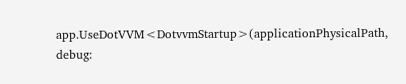app.UseDotVVM<DotvvmStartup>(applicationPhysicalPath, debug: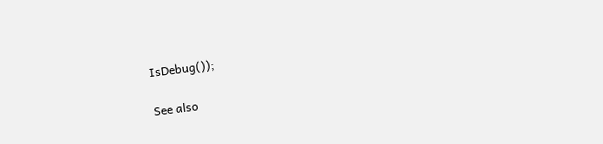IsDebug());

See also